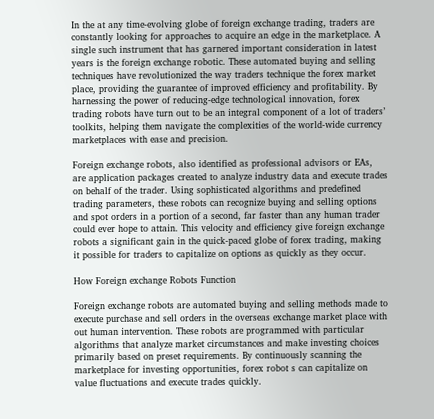In the at any time-evolving globe of foreign exchange trading, traders are constantly looking for approaches to acquire an edge in the marketplace. A single such instrument that has garnered important consideration in latest years is the foreign exchange robotic. These automated buying and selling techniques have revolutionized the way traders technique the forex market place, providing the guarantee of improved efficiency and profitability. By harnessing the power of reducing-edge technological innovation, forex trading robots have turn out to be an integral component of a lot of traders’ toolkits, helping them navigate the complexities of the world-wide currency marketplaces with ease and precision.

Foreign exchange robots, also identified as professional advisors or EAs, are application packages created to analyze industry data and execute trades on behalf of the trader. Using sophisticated algorithms and predefined trading parameters, these robots can recognize buying and selling options and spot orders in a portion of a second, far faster than any human trader could ever hope to attain. This velocity and efficiency give foreign exchange robots a significant gain in the quick-paced globe of forex trading, making it possible for traders to capitalize on options as quickly as they occur.

How Foreign exchange Robots Function

Foreign exchange robots are automated buying and selling methods made to execute purchase and sell orders in the overseas exchange market place with out human intervention. These robots are programmed with particular algorithms that analyze market circumstances and make investing choices primarily based on preset requirements. By continuously scanning the marketplace for investing opportunities, forex robot s can capitalize on value fluctuations and execute trades quickly.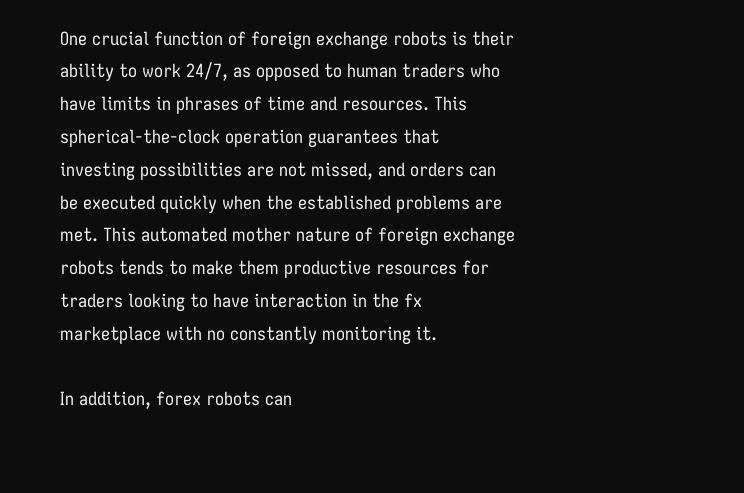One crucial function of foreign exchange robots is their ability to work 24/7, as opposed to human traders who have limits in phrases of time and resources. This spherical-the-clock operation guarantees that investing possibilities are not missed, and orders can be executed quickly when the established problems are met. This automated mother nature of foreign exchange robots tends to make them productive resources for traders looking to have interaction in the fx marketplace with no constantly monitoring it.

In addition, forex robots can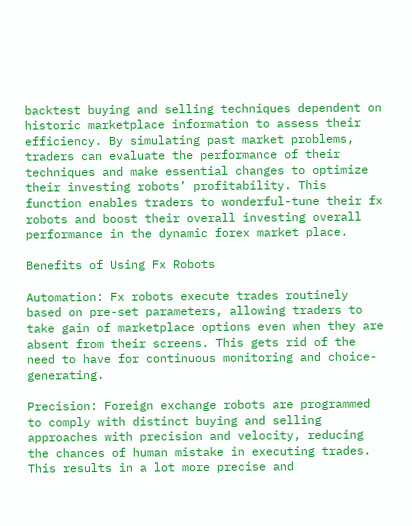backtest buying and selling techniques dependent on historic marketplace information to assess their efficiency. By simulating past market problems, traders can evaluate the performance of their techniques and make essential changes to optimize their investing robots’ profitability. This function enables traders to wonderful-tune their fx robots and boost their overall investing overall performance in the dynamic forex market place.

Benefits of Using Fx Robots

Automation: Fx robots execute trades routinely based on pre-set parameters, allowing traders to take gain of marketplace options even when they are absent from their screens. This gets rid of the need to have for continuous monitoring and choice-generating.

Precision: Foreign exchange robots are programmed to comply with distinct buying and selling approaches with precision and velocity, reducing the chances of human mistake in executing trades. This results in a lot more precise and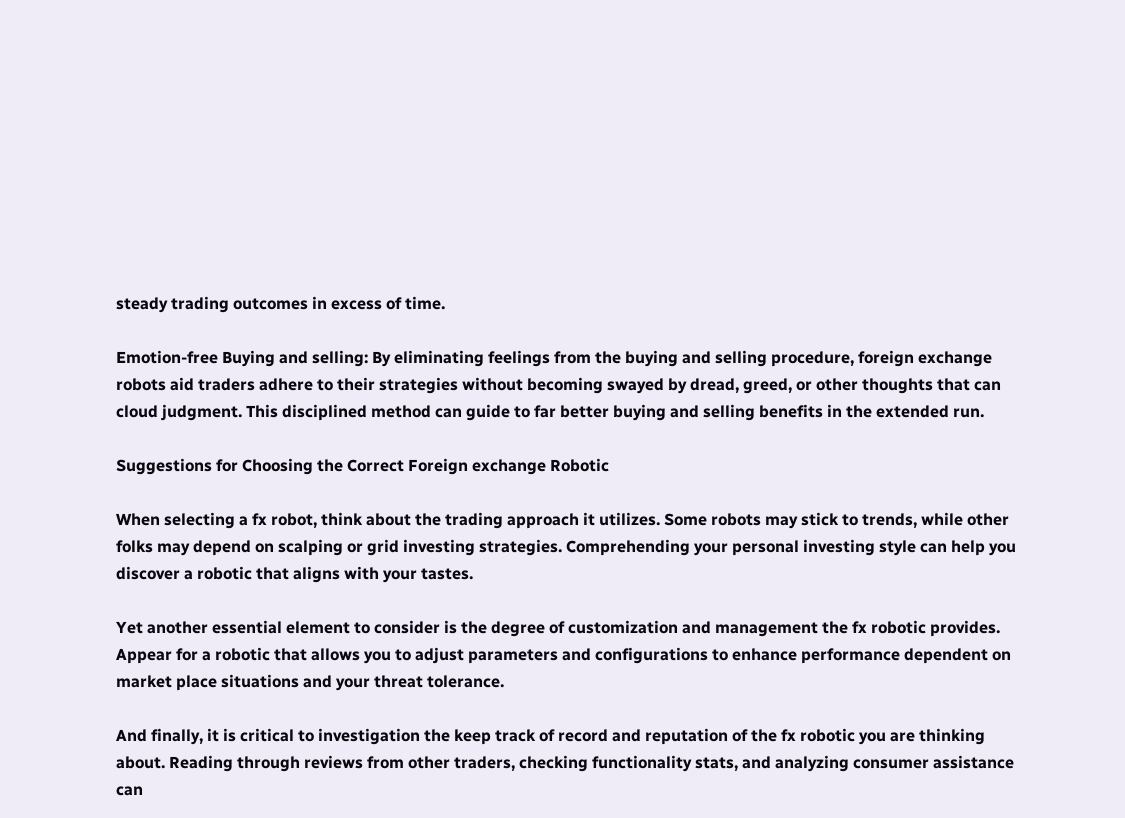steady trading outcomes in excess of time.

Emotion-free Buying and selling: By eliminating feelings from the buying and selling procedure, foreign exchange robots aid traders adhere to their strategies without becoming swayed by dread, greed, or other thoughts that can cloud judgment. This disciplined method can guide to far better buying and selling benefits in the extended run.

Suggestions for Choosing the Correct Foreign exchange Robotic

When selecting a fx robot, think about the trading approach it utilizes. Some robots may stick to trends, while other folks may depend on scalping or grid investing strategies. Comprehending your personal investing style can help you discover a robotic that aligns with your tastes.

Yet another essential element to consider is the degree of customization and management the fx robotic provides. Appear for a robotic that allows you to adjust parameters and configurations to enhance performance dependent on market place situations and your threat tolerance.

And finally, it is critical to investigation the keep track of record and reputation of the fx robotic you are thinking about. Reading through reviews from other traders, checking functionality stats, and analyzing consumer assistance can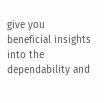give you beneficial insights into the dependability and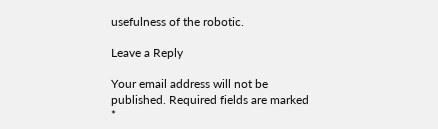usefulness of the robotic.

Leave a Reply

Your email address will not be published. Required fields are marked *